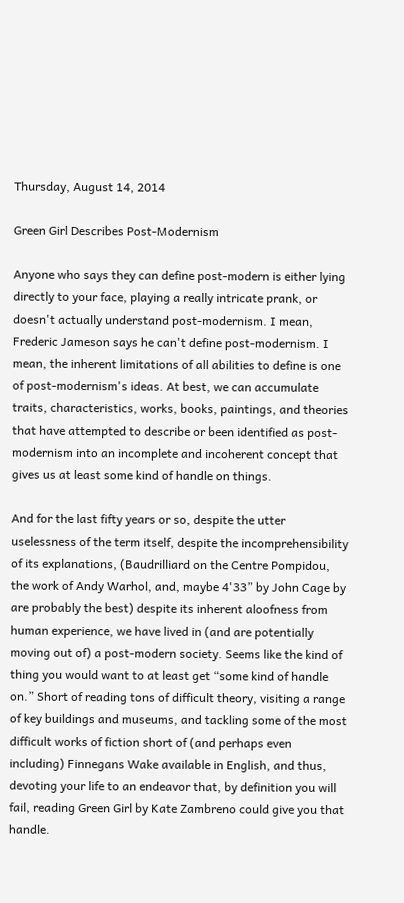Thursday, August 14, 2014

Green Girl Describes Post-Modernism

Anyone who says they can define post-modern is either lying directly to your face, playing a really intricate prank, or doesn't actually understand post-modernism. I mean, Frederic Jameson says he can't define post-modernism. I mean, the inherent limitations of all abilities to define is one of post-modernism's ideas. At best, we can accumulate traits, characteristics, works, books, paintings, and theories that have attempted to describe or been identified as post-modernism into an incomplete and incoherent concept that gives us at least some kind of handle on things.

And for the last fifty years or so, despite the utter uselessness of the term itself, despite the incomprehensibility of its explanations, (Baudrilliard on the Centre Pompidou, the work of Andy Warhol, and, maybe 4'33” by John Cage by  are probably the best) despite its inherent aloofness from human experience, we have lived in (and are potentially moving out of) a post-modern society. Seems like the kind of thing you would want to at least get “some kind of handle on.” Short of reading tons of difficult theory, visiting a range of key buildings and museums, and tackling some of the most difficult works of fiction short of (and perhaps even including) Finnegans Wake available in English, and thus, devoting your life to an endeavor that, by definition you will fail, reading Green Girl by Kate Zambreno could give you that handle.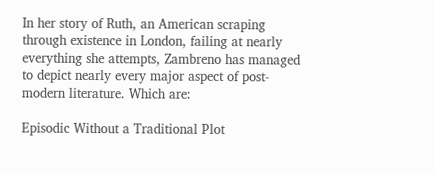In her story of Ruth, an American scraping through existence in London, failing at nearly everything she attempts, Zambreno has managed to depict nearly every major aspect of post-modern literature. Which are:

Episodic Without a Traditional Plot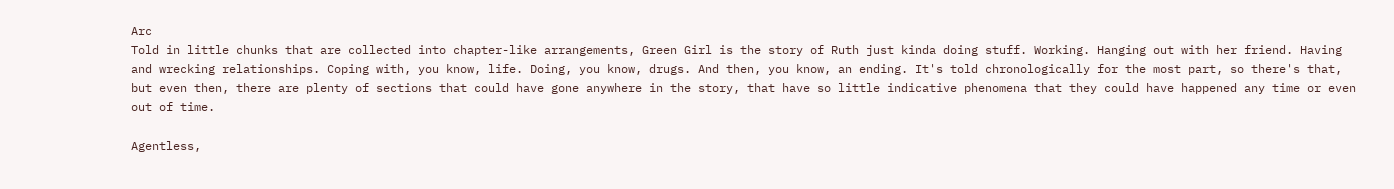Arc
Told in little chunks that are collected into chapter-like arrangements, Green Girl is the story of Ruth just kinda doing stuff. Working. Hanging out with her friend. Having and wrecking relationships. Coping with, you know, life. Doing, you know, drugs. And then, you know, an ending. It's told chronologically for the most part, so there's that, but even then, there are plenty of sections that could have gone anywhere in the story, that have so little indicative phenomena that they could have happened any time or even out of time.

Agentless,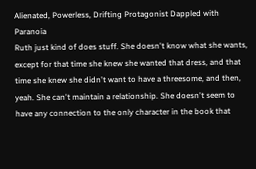Alienated, Powerless, Drifting Protagonist Dappled with Paranoia
Ruth just kind of does stuff. She doesn't know what she wants, except for that time she knew she wanted that dress, and that time she knew she didn't want to have a threesome, and then, yeah. She can't maintain a relationship. She doesn't seem to have any connection to the only character in the book that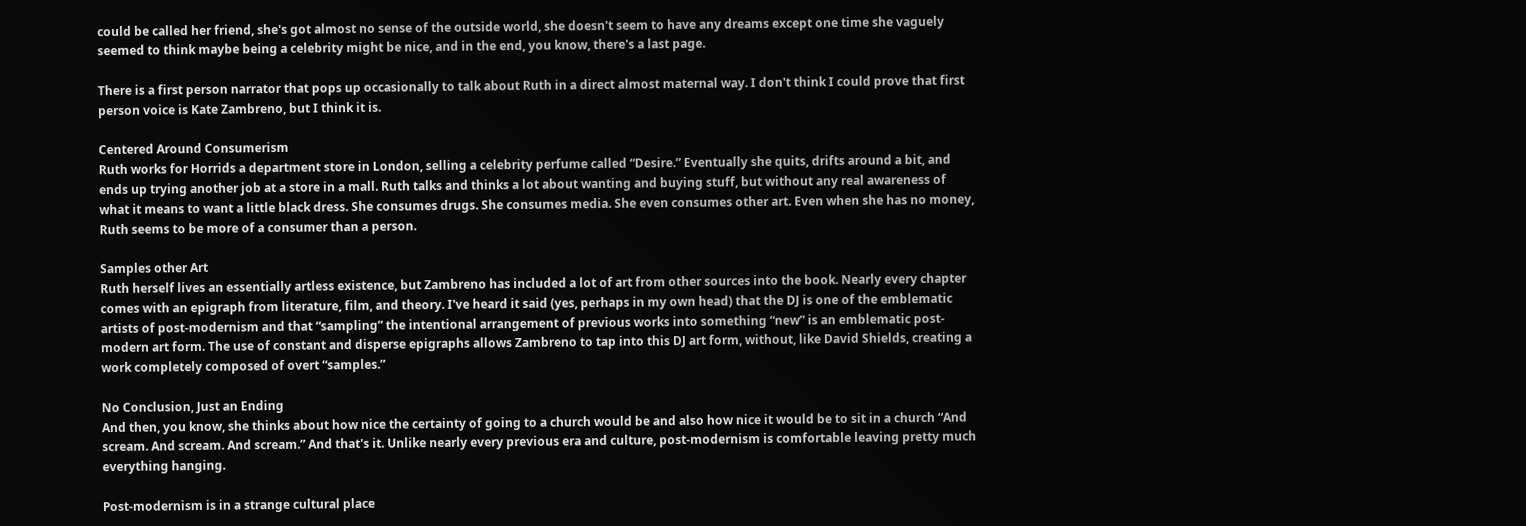could be called her friend, she's got almost no sense of the outside world, she doesn't seem to have any dreams except one time she vaguely seemed to think maybe being a celebrity might be nice, and in the end, you know, there's a last page.

There is a first person narrator that pops up occasionally to talk about Ruth in a direct almost maternal way. I don't think I could prove that first person voice is Kate Zambreno, but I think it is.

Centered Around Consumerism
Ruth works for Horrids a department store in London, selling a celebrity perfume called “Desire.” Eventually she quits, drifts around a bit, and ends up trying another job at a store in a mall. Ruth talks and thinks a lot about wanting and buying stuff, but without any real awareness of what it means to want a little black dress. She consumes drugs. She consumes media. She even consumes other art. Even when she has no money, Ruth seems to be more of a consumer than a person.

Samples other Art
Ruth herself lives an essentially artless existence, but Zambreno has included a lot of art from other sources into the book. Nearly every chapter comes with an epigraph from literature, film, and theory. I've heard it said (yes, perhaps in my own head) that the DJ is one of the emblematic artists of post-modernism and that “sampling” the intentional arrangement of previous works into something “new” is an emblematic post-modern art form. The use of constant and disperse epigraphs allows Zambreno to tap into this DJ art form, without, like David Shields, creating a work completely composed of overt “samples.”

No Conclusion, Just an Ending
And then, you know, she thinks about how nice the certainty of going to a church would be and also how nice it would be to sit in a church “And scream. And scream. And scream.” And that's it. Unlike nearly every previous era and culture, post-modernism is comfortable leaving pretty much everything hanging.

Post-modernism is in a strange cultural place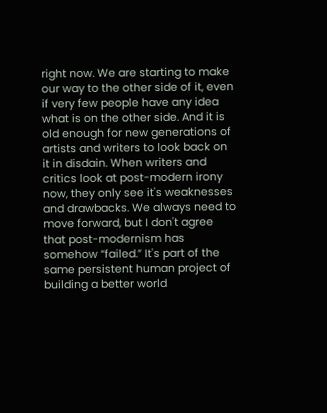right now. We are starting to make our way to the other side of it, even if very few people have any idea what is on the other side. And it is old enough for new generations of artists and writers to look back on it in disdain. When writers and critics look at post-modern irony now, they only see it's weaknesses and drawbacks. We always need to move forward, but I don't agree that post-modernism has somehow “failed.” It's part of the same persistent human project of building a better world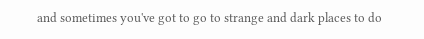and sometimes you've got to go to strange and dark places to do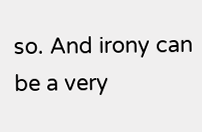so. And irony can be a very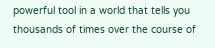powerful tool in a world that tells you thousands of times over the course of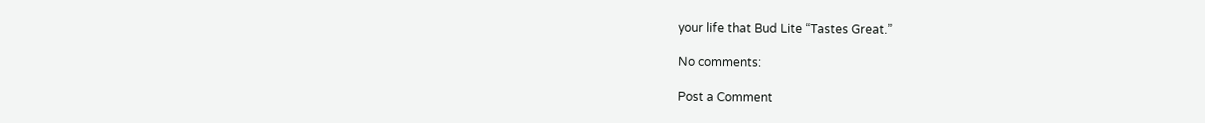your life that Bud Lite “Tastes Great.”

No comments:

Post a Comment